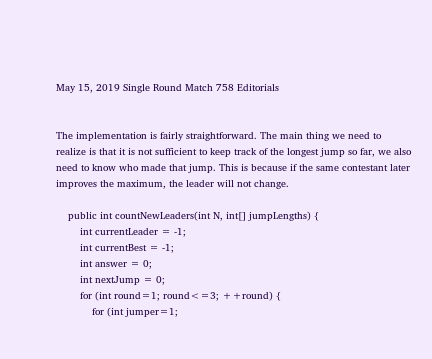May 15, 2019 Single Round Match 758 Editorials


The implementation is fairly straightforward. The main thing we need to realize is that it is not sufficient to keep track of the longest jump so far, we also need to know who made that jump. This is because if the same contestant later improves the maximum, the leader will not change.

    public int countNewLeaders(int N, int[] jumpLengths) {
        int currentLeader = -1;
        int currentBest = -1;
        int answer = 0;
        int nextJump = 0;
        for (int round=1; round<=3; ++round) {
            for (int jumper=1;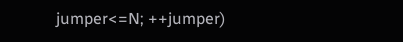jumper<=N; ++jumper)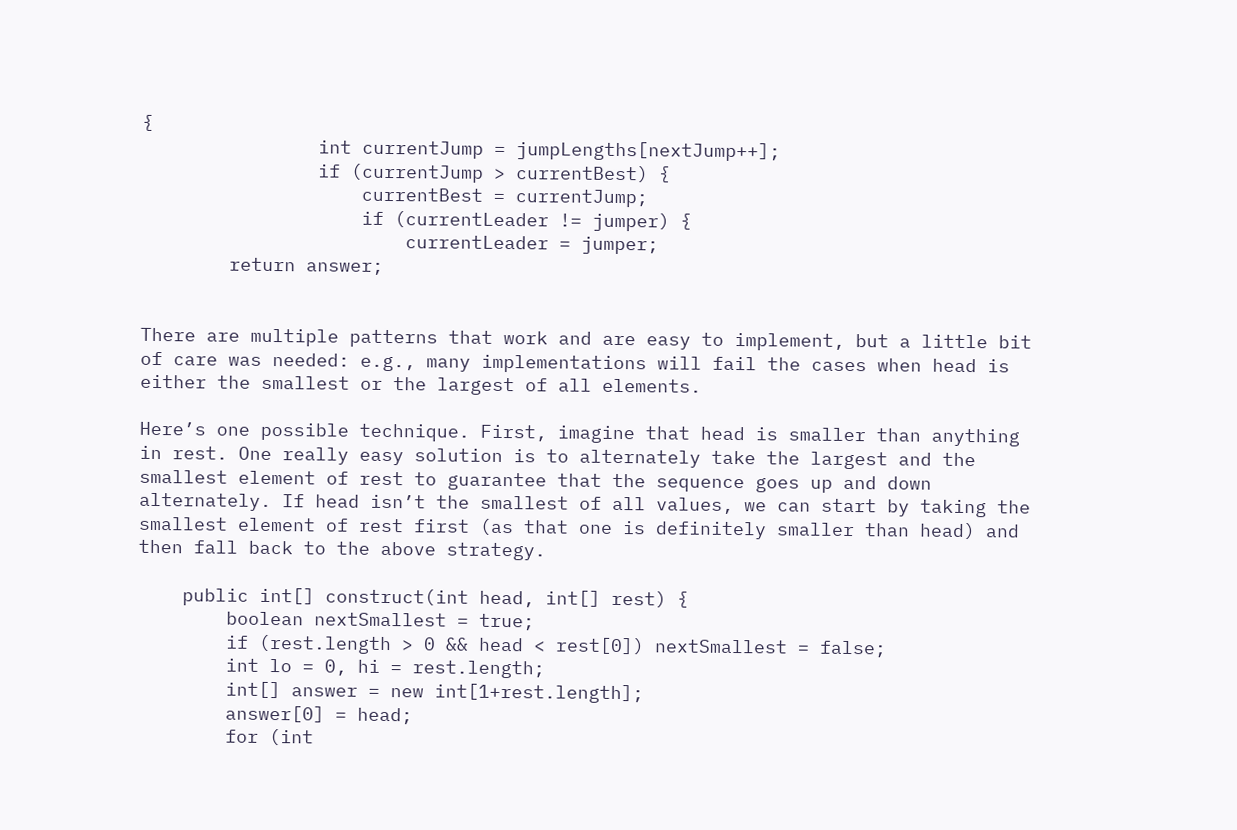{
                int currentJump = jumpLengths[nextJump++];
                if (currentJump > currentBest) {
                    currentBest = currentJump;
                    if (currentLeader != jumper) {
                        currentLeader = jumper;
        return answer;


There are multiple patterns that work and are easy to implement, but a little bit of care was needed: e.g., many implementations will fail the cases when head is either the smallest or the largest of all elements.

Here’s one possible technique. First, imagine that head is smaller than anything in rest. One really easy solution is to alternately take the largest and the smallest element of rest to guarantee that the sequence goes up and down alternately. If head isn’t the smallest of all values, we can start by taking the smallest element of rest first (as that one is definitely smaller than head) and then fall back to the above strategy.

    public int[] construct(int head, int[] rest) {
        boolean nextSmallest = true;
        if (rest.length > 0 && head < rest[0]) nextSmallest = false;
        int lo = 0, hi = rest.length;
        int[] answer = new int[1+rest.length];
        answer[0] = head;
        for (int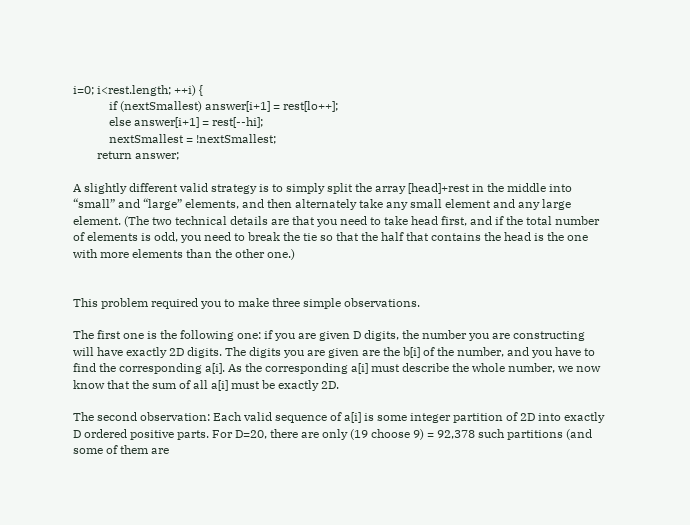i=0; i<rest.length; ++i) {
            if (nextSmallest) answer[i+1] = rest[lo++];
            else answer[i+1] = rest[--hi];
            nextSmallest = !nextSmallest;
        return answer;

A slightly different valid strategy is to simply split the array [head]+rest in the middle into “small” and “large” elements, and then alternately take any small element and any large element. (The two technical details are that you need to take head first, and if the total number of elements is odd, you need to break the tie so that the half that contains the head is the one with more elements than the other one.)


This problem required you to make three simple observations.

The first one is the following one: if you are given D digits, the number you are constructing will have exactly 2D digits. The digits you are given are the b[i] of the number, and you have to find the corresponding a[i]. As the corresponding a[i] must describe the whole number, we now know that the sum of all a[i] must be exactly 2D.

The second observation: Each valid sequence of a[i] is some integer partition of 2D into exactly D ordered positive parts. For D=20, there are only (19 choose 9) = 92,378 such partitions (and some of them are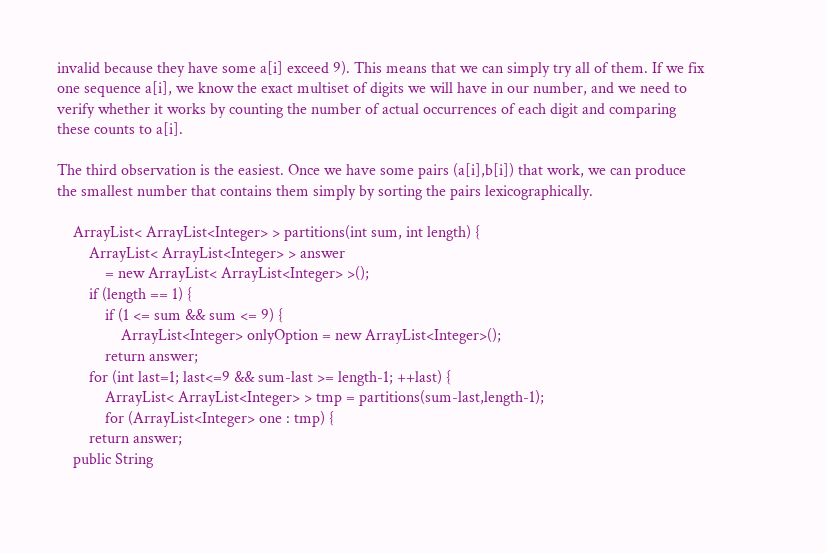invalid because they have some a[i] exceed 9). This means that we can simply try all of them. If we fix one sequence a[i], we know the exact multiset of digits we will have in our number, and we need to verify whether it works by counting the number of actual occurrences of each digit and comparing these counts to a[i].

The third observation is the easiest. Once we have some pairs (a[i],b[i]) that work, we can produce the smallest number that contains them simply by sorting the pairs lexicographically.

    ArrayList< ArrayList<Integer> > partitions(int sum, int length) {
        ArrayList< ArrayList<Integer> > answer
            = new ArrayList< ArrayList<Integer> >();
        if (length == 1) {
            if (1 <= sum && sum <= 9) {
                ArrayList<Integer> onlyOption = new ArrayList<Integer>();
            return answer;
        for (int last=1; last<=9 && sum-last >= length-1; ++last) {
            ArrayList< ArrayList<Integer> > tmp = partitions(sum-last,length-1);
            for (ArrayList<Integer> one : tmp) {
        return answer;
    public String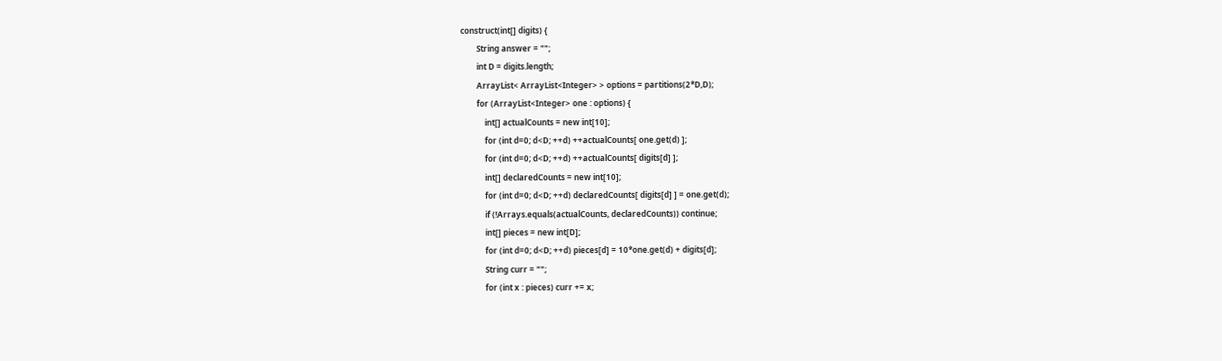construct(int[] digits) {
        String answer = "";
        int D = digits.length;
        ArrayList< ArrayList<Integer> > options = partitions(2*D,D);
        for (ArrayList<Integer> one : options) {
            int[] actualCounts = new int[10];
            for (int d=0; d<D; ++d) ++actualCounts[ one.get(d) ];
            for (int d=0; d<D; ++d) ++actualCounts[ digits[d] ];
            int[] declaredCounts = new int[10];
            for (int d=0; d<D; ++d) declaredCounts[ digits[d] ] = one.get(d);
            if (!Arrays.equals(actualCounts, declaredCounts)) continue;
            int[] pieces = new int[D];
            for (int d=0; d<D; ++d) pieces[d] = 10*one.get(d) + digits[d];
            String curr = "";
            for (int x : pieces) curr += x;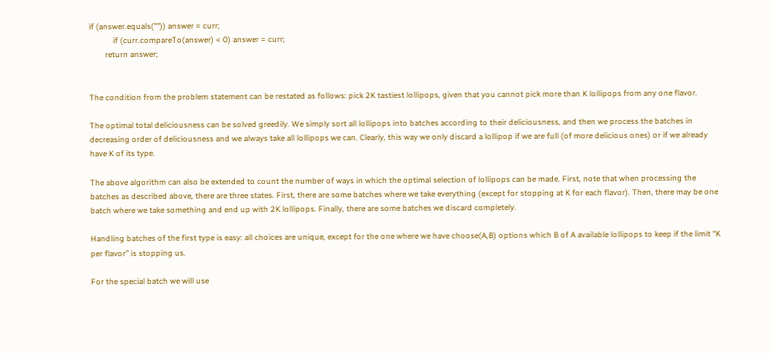if (answer.equals("")) answer = curr;
            if (curr.compareTo(answer) < 0) answer = curr;
        return answer;


The condition from the problem statement can be restated as follows: pick 2K tastiest lollipops, given that you cannot pick more than K lollipops from any one flavor.

The optimal total deliciousness can be solved greedily. We simply sort all lollipops into batches according to their deliciousness, and then we process the batches in decreasing order of deliciousness and we always take all lollipops we can. Clearly, this way we only discard a lollipop if we are full (of more delicious ones) or if we already have K of its type.

The above algorithm can also be extended to count the number of ways in which the optimal selection of lollipops can be made. First, note that when processing the batches as described above, there are three states. First, there are some batches where we take everything (except for stopping at K for each flavor). Then, there may be one batch where we take something and end up with 2K lollipops. Finally, there are some batches we discard completely.

Handling batches of the first type is easy: all choices are unique, except for the one where we have choose(A,B) options which B of A available lollipops to keep if the limit “K per flavor” is stopping us.

For the special batch we will use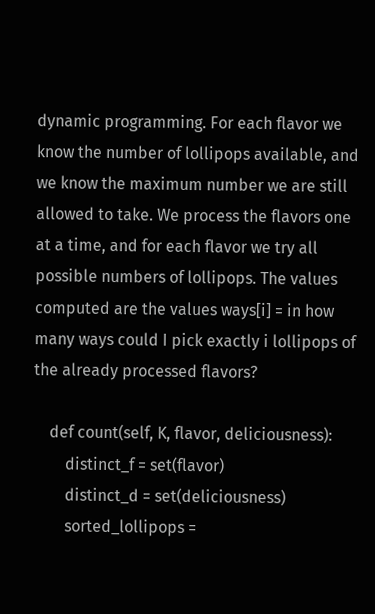dynamic programming. For each flavor we know the number of lollipops available, and we know the maximum number we are still allowed to take. We process the flavors one at a time, and for each flavor we try all possible numbers of lollipops. The values computed are the values ways[i] = in how many ways could I pick exactly i lollipops of the already processed flavors?

    def count(self, K, flavor, deliciousness):
        distinct_f = set(flavor)
        distinct_d = set(deliciousness)
        sorted_lollipops =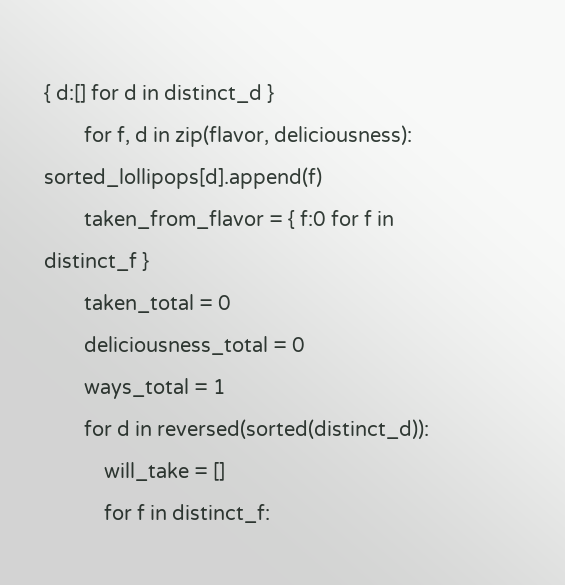{ d:[] for d in distinct_d }
        for f, d in zip(flavor, deliciousness): sorted_lollipops[d].append(f)
        taken_from_flavor = { f:0 for f in distinct_f }
        taken_total = 0
        deliciousness_total = 0
        ways_total = 1
        for d in reversed(sorted(distinct_d)):
            will_take = []
            for f in distinct_f: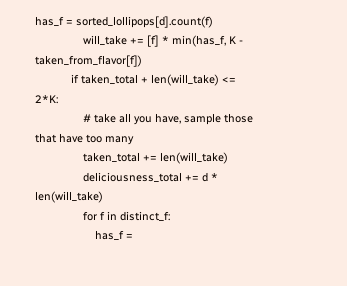has_f = sorted_lollipops[d].count(f)
                will_take += [f] * min(has_f, K - taken_from_flavor[f])
            if taken_total + len(will_take) <= 2*K:
                # take all you have, sample those that have too many
                taken_total += len(will_take)
                deliciousness_total += d * len(will_take)
                for f in distinct_f:
                    has_f =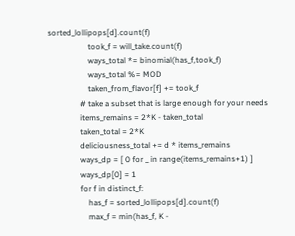sorted_lollipops[d].count(f)
                    took_f = will_take.count(f)
                    ways_total *= binomial(has_f,took_f)
                    ways_total %= MOD
                    taken_from_flavor[f] += took_f
                # take a subset that is large enough for your needs
                items_remains = 2*K - taken_total
                taken_total = 2*K
                deliciousness_total += d * items_remains
                ways_dp = [ 0 for _ in range(items_remains+1) ]
                ways_dp[0] = 1
                for f in distinct_f:
                    has_f = sorted_lollipops[d].count(f)
                    max_f = min(has_f, K -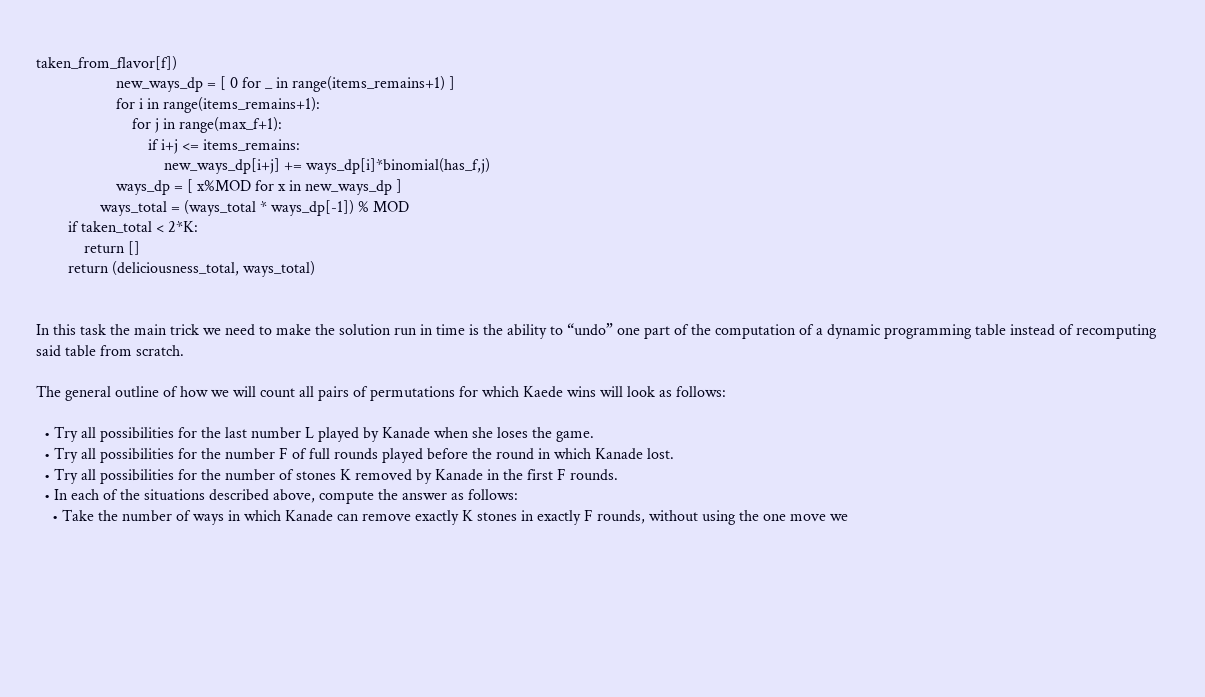taken_from_flavor[f])
                    new_ways_dp = [ 0 for _ in range(items_remains+1) ]
                    for i in range(items_remains+1):
                        for j in range(max_f+1):
                            if i+j <= items_remains:
                                new_ways_dp[i+j] += ways_dp[i]*binomial(has_f,j)
                    ways_dp = [ x%MOD for x in new_ways_dp ]
                ways_total = (ways_total * ways_dp[-1]) % MOD
        if taken_total < 2*K:
            return []
        return (deliciousness_total, ways_total)


In this task the main trick we need to make the solution run in time is the ability to “undo” one part of the computation of a dynamic programming table instead of recomputing said table from scratch.

The general outline of how we will count all pairs of permutations for which Kaede wins will look as follows:

  • Try all possibilities for the last number L played by Kanade when she loses the game.
  • Try all possibilities for the number F of full rounds played before the round in which Kanade lost.
  • Try all possibilities for the number of stones K removed by Kanade in the first F rounds.
  • In each of the situations described above, compute the answer as follows:
    • Take the number of ways in which Kanade can remove exactly K stones in exactly F rounds, without using the one move we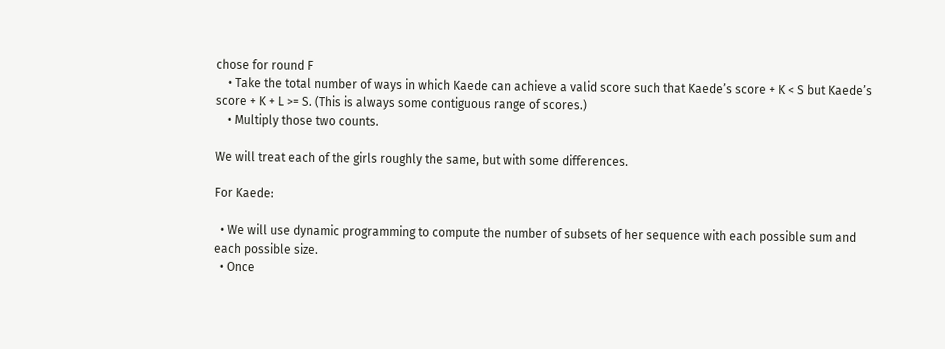chose for round F
    • Take the total number of ways in which Kaede can achieve a valid score such that Kaede’s score + K < S but Kaede’s score + K + L >= S. (This is always some contiguous range of scores.)
    • Multiply those two counts.

We will treat each of the girls roughly the same, but with some differences.

For Kaede:

  • We will use dynamic programming to compute the number of subsets of her sequence with each possible sum and each possible size.
  • Once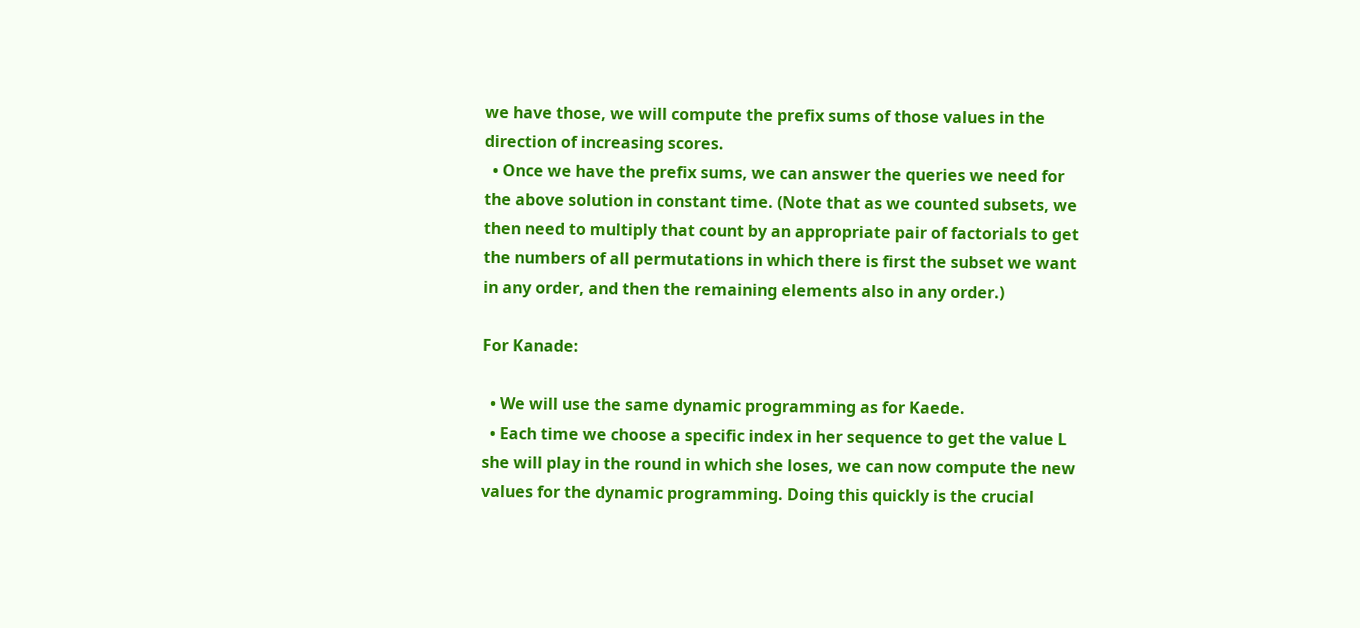we have those, we will compute the prefix sums of those values in the direction of increasing scores.
  • Once we have the prefix sums, we can answer the queries we need for the above solution in constant time. (Note that as we counted subsets, we then need to multiply that count by an appropriate pair of factorials to get the numbers of all permutations in which there is first the subset we want in any order, and then the remaining elements also in any order.)

For Kanade:

  • We will use the same dynamic programming as for Kaede.
  • Each time we choose a specific index in her sequence to get the value L she will play in the round in which she loses, we can now compute the new values for the dynamic programming. Doing this quickly is the crucial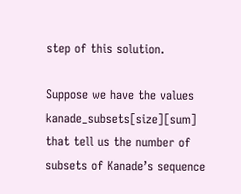step of this solution.

Suppose we have the values kanade_subsets[size][sum] that tell us the number of subsets of Kanade’s sequence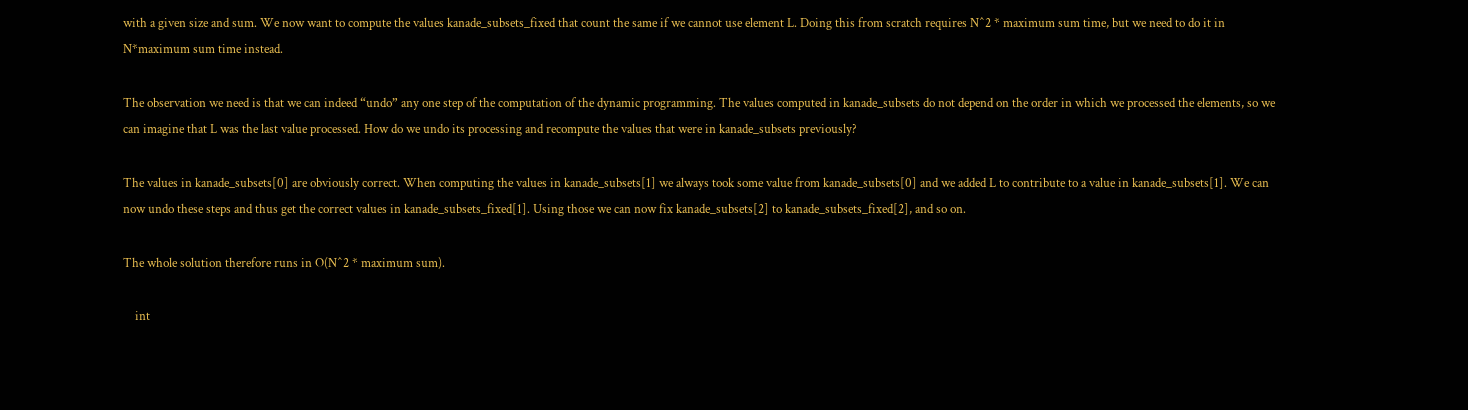with a given size and sum. We now want to compute the values kanade_subsets_fixed that count the same if we cannot use element L. Doing this from scratch requires N^2 * maximum sum time, but we need to do it in N*maximum sum time instead.

The observation we need is that we can indeed “undo” any one step of the computation of the dynamic programming. The values computed in kanade_subsets do not depend on the order in which we processed the elements, so we can imagine that L was the last value processed. How do we undo its processing and recompute the values that were in kanade_subsets previously?

The values in kanade_subsets[0] are obviously correct. When computing the values in kanade_subsets[1] we always took some value from kanade_subsets[0] and we added L to contribute to a value in kanade_subsets[1]. We can now undo these steps and thus get the correct values in kanade_subsets_fixed[1]. Using those we can now fix kanade_subsets[2] to kanade_subsets_fixed[2], and so on.

The whole solution therefore runs in O(N^2 * maximum sum).

    int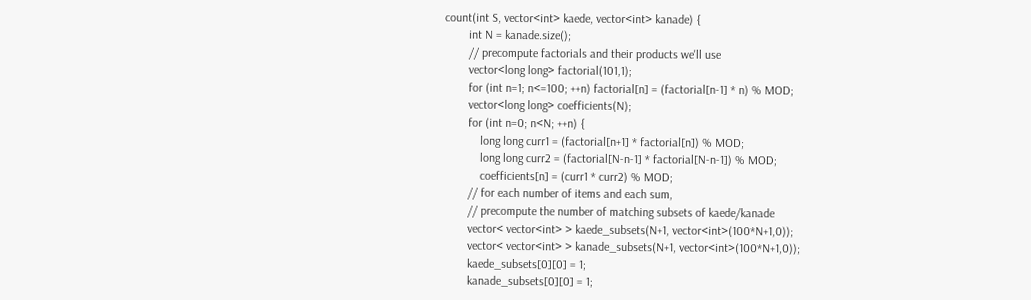count(int S, vector<int> kaede, vector<int> kanade) {
        int N = kanade.size();
        // precompute factorials and their products we'll use
        vector<long long> factorial(101,1);
        for (int n=1; n<=100; ++n) factorial[n] = (factorial[n-1] * n) % MOD;
        vector<long long> coefficients(N);
        for (int n=0; n<N; ++n) {
            long long curr1 = (factorial[n+1] * factorial[n]) % MOD;
            long long curr2 = (factorial[N-n-1] * factorial[N-n-1]) % MOD;
            coefficients[n] = (curr1 * curr2) % MOD;
        // for each number of items and each sum,
        // precompute the number of matching subsets of kaede/kanade
        vector< vector<int> > kaede_subsets(N+1, vector<int>(100*N+1,0));
        vector< vector<int> > kanade_subsets(N+1, vector<int>(100*N+1,0));
        kaede_subsets[0][0] = 1;
        kanade_subsets[0][0] = 1;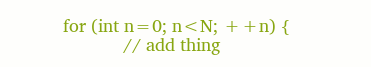for (int n=0; n<N; ++n) {
            // add thing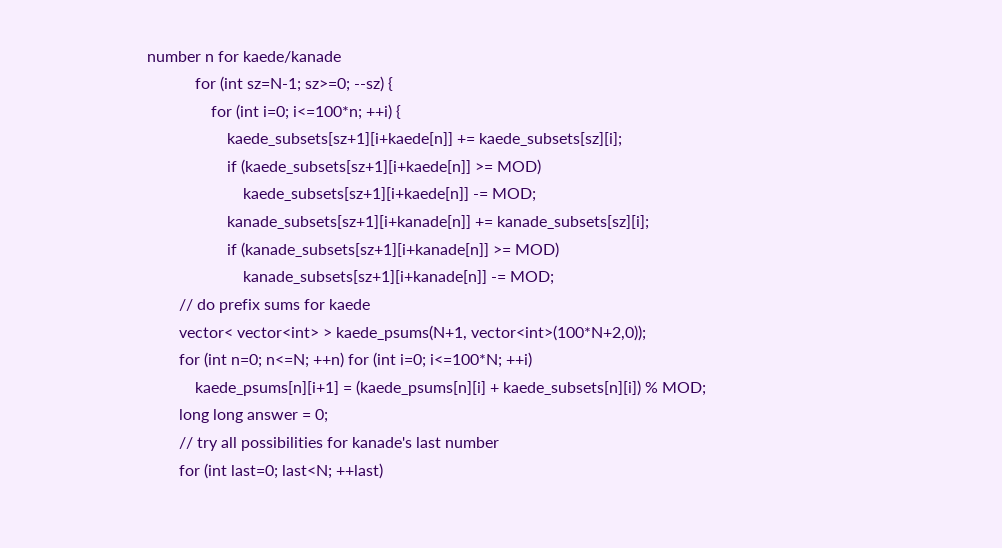number n for kaede/kanade
            for (int sz=N-1; sz>=0; --sz) {
                for (int i=0; i<=100*n; ++i) {
                    kaede_subsets[sz+1][i+kaede[n]] += kaede_subsets[sz][i];
                    if (kaede_subsets[sz+1][i+kaede[n]] >= MOD)
                        kaede_subsets[sz+1][i+kaede[n]] -= MOD;
                    kanade_subsets[sz+1][i+kanade[n]] += kanade_subsets[sz][i];
                    if (kanade_subsets[sz+1][i+kanade[n]] >= MOD)
                        kanade_subsets[sz+1][i+kanade[n]] -= MOD;
        // do prefix sums for kaede
        vector< vector<int> > kaede_psums(N+1, vector<int>(100*N+2,0));
        for (int n=0; n<=N; ++n) for (int i=0; i<=100*N; ++i)
            kaede_psums[n][i+1] = (kaede_psums[n][i] + kaede_subsets[n][i]) % MOD;
        long long answer = 0;
        // try all possibilities for kanade's last number
        for (int last=0; last<N; ++last)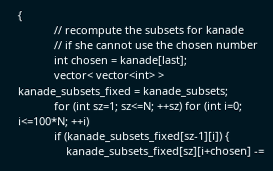{
            // recompute the subsets for kanade
            // if she cannot use the chosen number
            int chosen = kanade[last];
            vector< vector<int> > kanade_subsets_fixed = kanade_subsets;
            for (int sz=1; sz<=N; ++sz) for (int i=0; i<=100*N; ++i)
            if (kanade_subsets_fixed[sz-1][i]) {
                kanade_subsets_fixed[sz][i+chosen] -=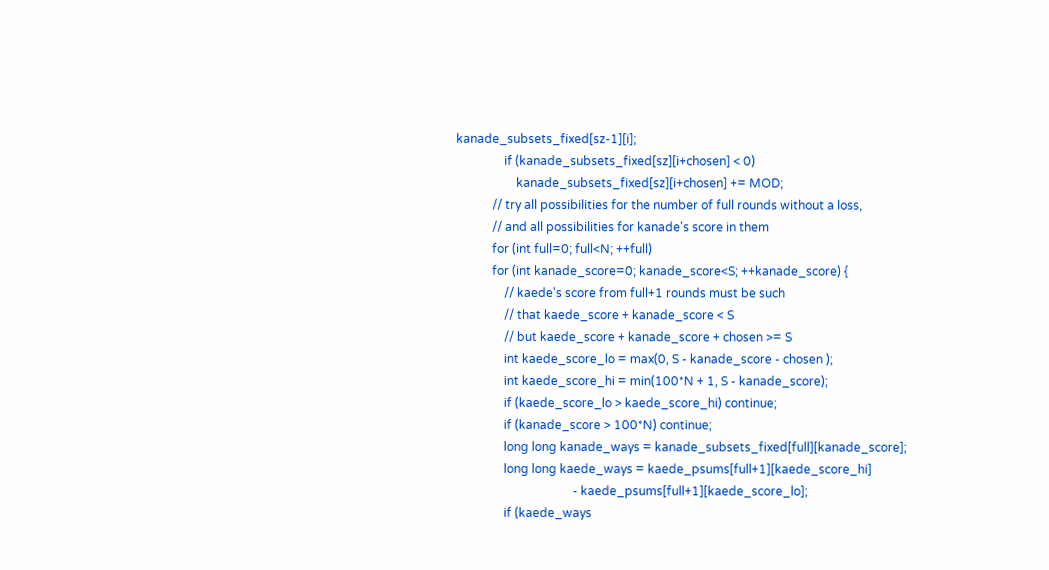kanade_subsets_fixed[sz-1][i];
                if (kanade_subsets_fixed[sz][i+chosen] < 0)
                    kanade_subsets_fixed[sz][i+chosen] += MOD;
            // try all possibilities for the number of full rounds without a loss,
            // and all possibilities for kanade's score in them
            for (int full=0; full<N; ++full)
            for (int kanade_score=0; kanade_score<S; ++kanade_score) {
                // kaede's score from full+1 rounds must be such
                // that kaede_score + kanade_score < S
                // but kaede_score + kanade_score + chosen >= S
                int kaede_score_lo = max(0, S - kanade_score - chosen );
                int kaede_score_hi = min(100*N + 1, S - kanade_score);
                if (kaede_score_lo > kaede_score_hi) continue;
                if (kanade_score > 100*N) continue;
                long long kanade_ways = kanade_subsets_fixed[full][kanade_score];
                long long kaede_ways = kaede_psums[full+1][kaede_score_hi]
                                       - kaede_psums[full+1][kaede_score_lo];
                if (kaede_ways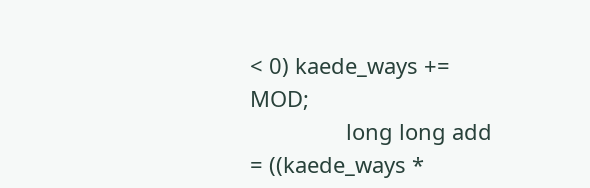< 0) kaede_ways += MOD;
                long long add = ((kaede_ways *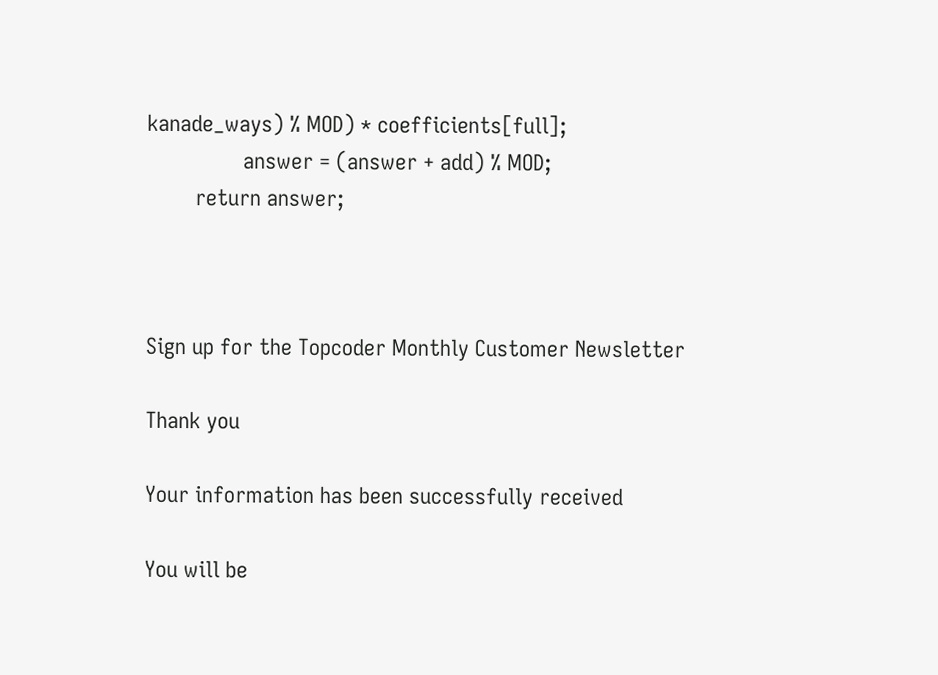kanade_ways) % MOD) * coefficients[full];
                answer = (answer + add) % MOD;
        return answer;



Sign up for the Topcoder Monthly Customer Newsletter

Thank you

Your information has been successfully received

You will be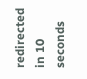redirected in 10 seconds